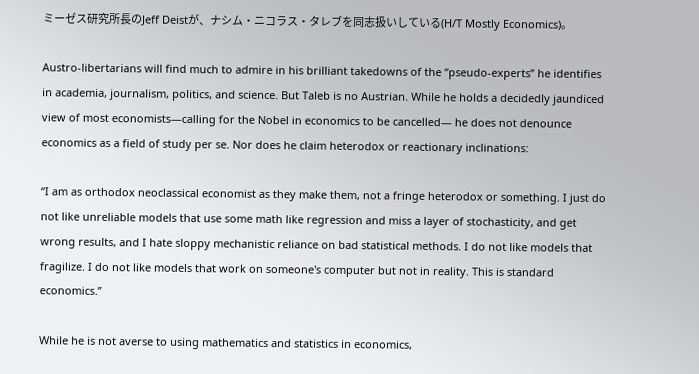ミーゼス研究所長のJeff Deistが、ナシム・ニコラス・タレブを同志扱いしている(H/T Mostly Economics)。

Austro-libertarians will find much to admire in his brilliant takedowns of the “pseudo-experts” he identifies in academia, journalism, politics, and science. But Taleb is no Austrian. While he holds a decidedly jaundiced view of most economists—calling for the Nobel in economics to be cancelled— he does not denounce economics as a field of study per se. Nor does he claim heterodox or reactionary inclinations:

“I am as orthodox neoclassical economist as they make them, not a fringe heterodox or something. I just do not like unreliable models that use some math like regression and miss a layer of stochasticity, and get wrong results, and I hate sloppy mechanistic reliance on bad statistical methods. I do not like models that fragilize. I do not like models that work on someone's computer but not in reality. This is standard economics.”

While he is not averse to using mathematics and statistics in economics,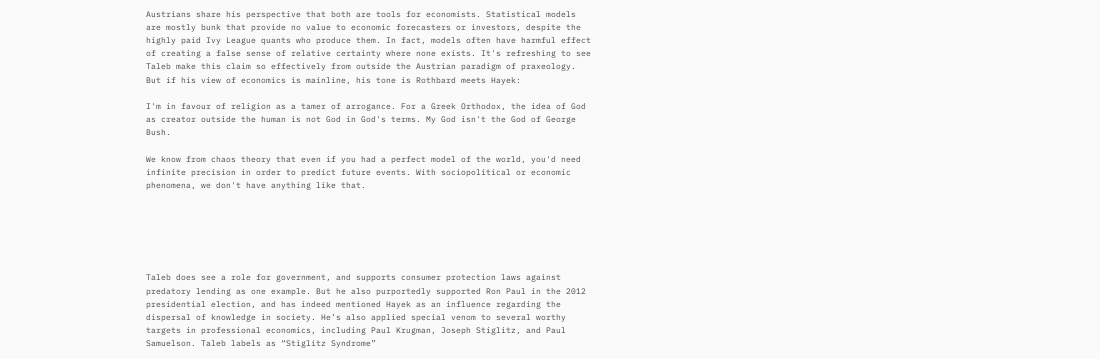Austrians share his perspective that both are tools for economists. Statistical models are mostly bunk that provide no value to economic forecasters or investors, despite the highly paid Ivy League quants who produce them. In fact, models often have harmful effect of creating a false sense of relative certainty where none exists. It's refreshing to see Taleb make this claim so effectively from outside the Austrian paradigm of praxeology. But if his view of economics is mainline, his tone is Rothbard meets Hayek:

I'm in favour of religion as a tamer of arrogance. For a Greek Orthodox, the idea of God as creator outside the human is not God in God's terms. My God isn't the God of George Bush.

We know from chaos theory that even if you had a perfect model of the world, you'd need infinite precision in order to predict future events. With sociopolitical or economic phenomena, we don't have anything like that.






Taleb does see a role for government, and supports consumer protection laws against predatory lending as one example. But he also purportedly supported Ron Paul in the 2012 presidential election, and has indeed mentioned Hayek as an influence regarding the dispersal of knowledge in society. He’s also applied special venom to several worthy targets in professional economics, including Paul Krugman, Joseph Stiglitz, and Paul Samuelson. Taleb labels as “Stiglitz Syndrome”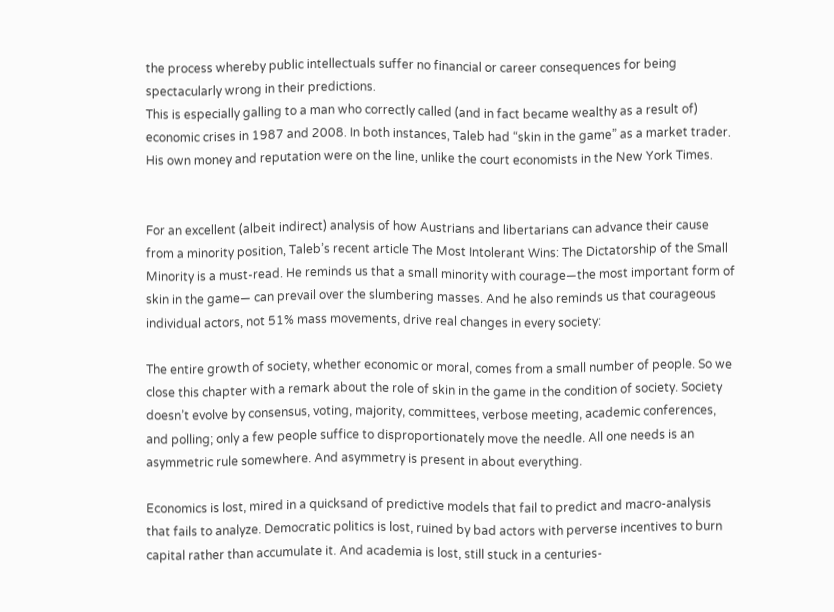the process whereby public intellectuals suffer no financial or career consequences for being spectacularly wrong in their predictions.
This is especially galling to a man who correctly called (and in fact became wealthy as a result of) economic crises in 1987 and 2008. In both instances, Taleb had “skin in the game” as a market trader. His own money and reputation were on the line, unlike the court economists in the New York Times.


For an excellent (albeit indirect) analysis of how Austrians and libertarians can advance their cause from a minority position, Taleb’s recent article The Most Intolerant Wins: The Dictatorship of the Small Minority is a must-read. He reminds us that a small minority with courage—the most important form of skin in the game— can prevail over the slumbering masses. And he also reminds us that courageous individual actors, not 51% mass movements, drive real changes in every society:

The entire growth of society, whether economic or moral, comes from a small number of people. So we close this chapter with a remark about the role of skin in the game in the condition of society. Society doesn’t evolve by consensus, voting, majority, committees, verbose meeting, academic conferences, and polling; only a few people suffice to disproportionately move the needle. All one needs is an asymmetric rule somewhere. And asymmetry is present in about everything.

Economics is lost, mired in a quicksand of predictive models that fail to predict and macro-analysis that fails to analyze. Democratic politics is lost, ruined by bad actors with perverse incentives to burn capital rather than accumulate it. And academia is lost, still stuck in a centuries-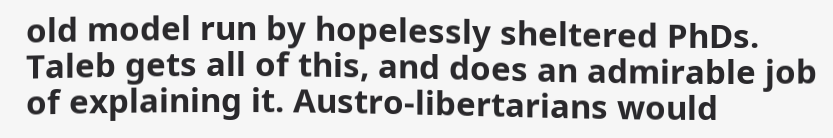old model run by hopelessly sheltered PhDs. Taleb gets all of this, and does an admirable job of explaining it. Austro-libertarians would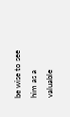be wise to see him as a valuable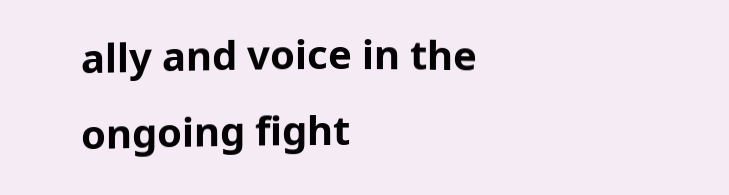ally and voice in the ongoing fight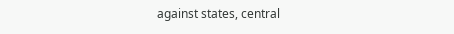against states, central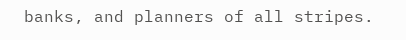banks, and planners of all stripes.